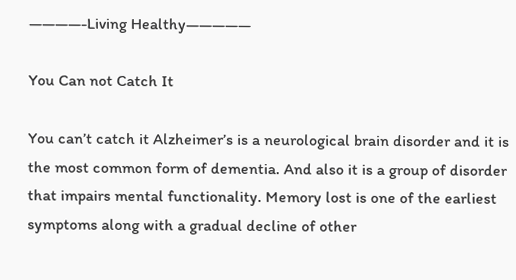————-Living Healthy—————

You Can not Catch It

You can’t catch it Alzheimer’s is a neurological brain disorder and it is the most common form of dementia. And also it is a group of disorder that impairs mental functionality. Memory lost is one of the earliest symptoms along with a gradual decline of other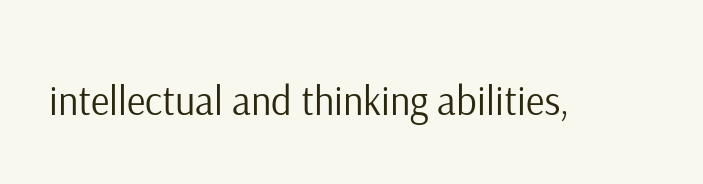intellectual and thinking abilities,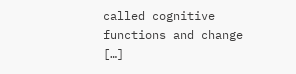called cognitive functions and change […]